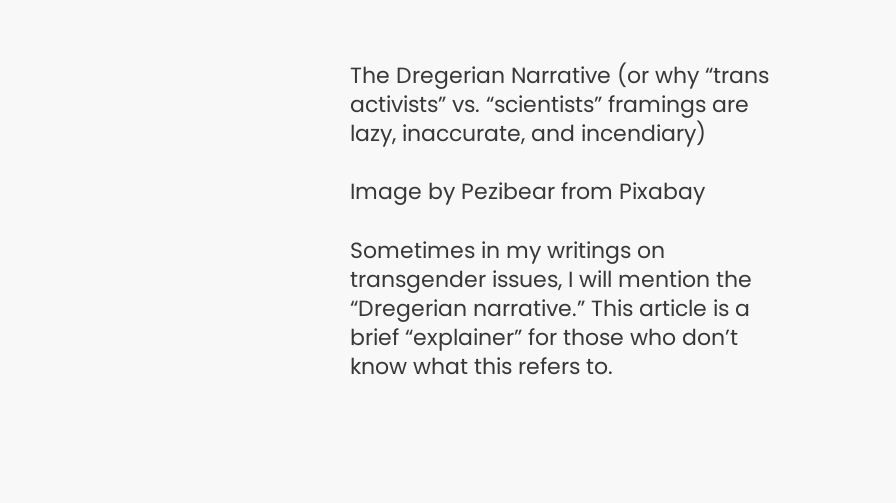The Dregerian Narrative (or why “trans activists” vs. “scientists” framings are lazy, inaccurate, and incendiary)

Image by Pezibear from Pixabay

Sometimes in my writings on transgender issues, I will mention the “Dregerian narrative.” This article is a brief “explainer” for those who don’t know what this refers to.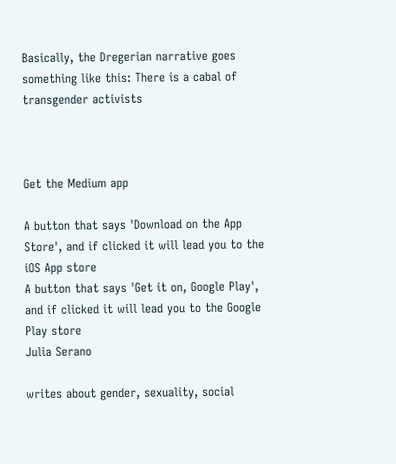Basically, the Dregerian narrative goes something like this: There is a cabal of transgender activists



Get the Medium app

A button that says 'Download on the App Store', and if clicked it will lead you to the iOS App store
A button that says 'Get it on, Google Play', and if clicked it will lead you to the Google Play store
Julia Serano

writes about gender, sexuality, social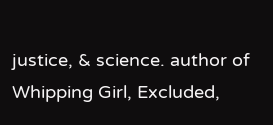justice, & science. author of Whipping Girl, Excluded,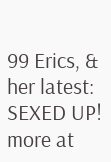99 Erics, & her latest: SEXED UP! more at